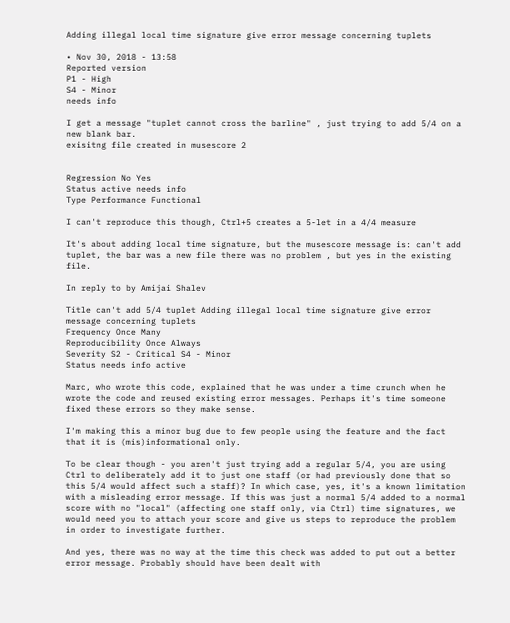Adding illegal local time signature give error message concerning tuplets

• Nov 30, 2018 - 13:58
Reported version
P1 - High
S4 - Minor
needs info

I get a message "tuplet cannot cross the barline" , just trying to add 5/4 on a new blank bar.
exisitng file created in musescore 2


Regression No Yes
Status active needs info
Type Performance Functional

I can't reproduce this though, Ctrl+5 creates a 5-let in a 4/4 measure

It's about adding local time signature, but the musescore message is: can't add tuplet, the bar was a new file there was no problem , but yes in the existing file.

In reply to by Amijai Shalev

Title can't add 5/4 tuplet Adding illegal local time signature give error message concerning tuplets
Frequency Once Many
Reproducibility Once Always
Severity S2 - Critical S4 - Minor
Status needs info active

Marc, who wrote this code, explained that he was under a time crunch when he wrote the code and reused existing error messages. Perhaps it's time someone fixed these errors so they make sense.

I'm making this a minor bug due to few people using the feature and the fact that it is (mis)informational only.

To be clear though - you aren't just trying add a regular 5/4, you are using Ctrl to deliberately add it to just one staff (or had previously done that so this 5/4 would affect such a staff)? In which case, yes, it's a known limitation with a misleading error message. If this was just a normal 5/4 added to a normal score with no "local" (affecting one staff only, via Ctrl) time signatures, we would need you to attach your score and give us steps to reproduce the problem in order to investigate further.

And yes, there was no way at the time this check was added to put out a better error message. Probably should have been dealt with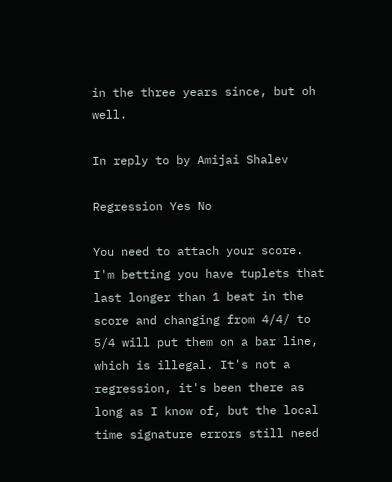in the three years since, but oh well.

In reply to by Amijai Shalev

Regression Yes No

You need to attach your score. I'm betting you have tuplets that last longer than 1 beat in the score and changing from 4/4/ to 5/4 will put them on a bar line, which is illegal. It's not a regression, it's been there as long as I know of, but the local time signature errors still need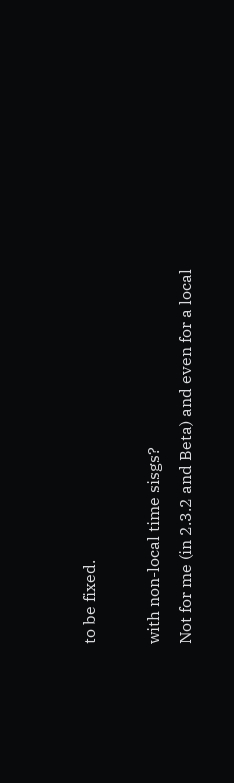to be fixed.

with non-local time sisgs?
Not for me (in 2.3.2 and Beta) and even for a local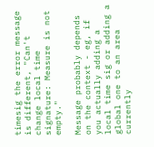timesig the error message is different, "Can't change local time signature: Measure is not empty."

Message probably depends on the context - eg, if you actually adding a local time sig or adding a global one to an area currently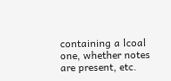containing a lcoal one, whether notes are present, etc.